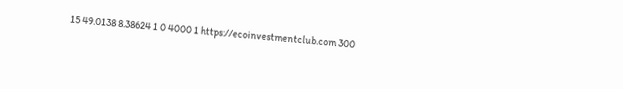15 49.0138 8.38624 1 0 4000 1 https://ecoinvestmentclub.com 300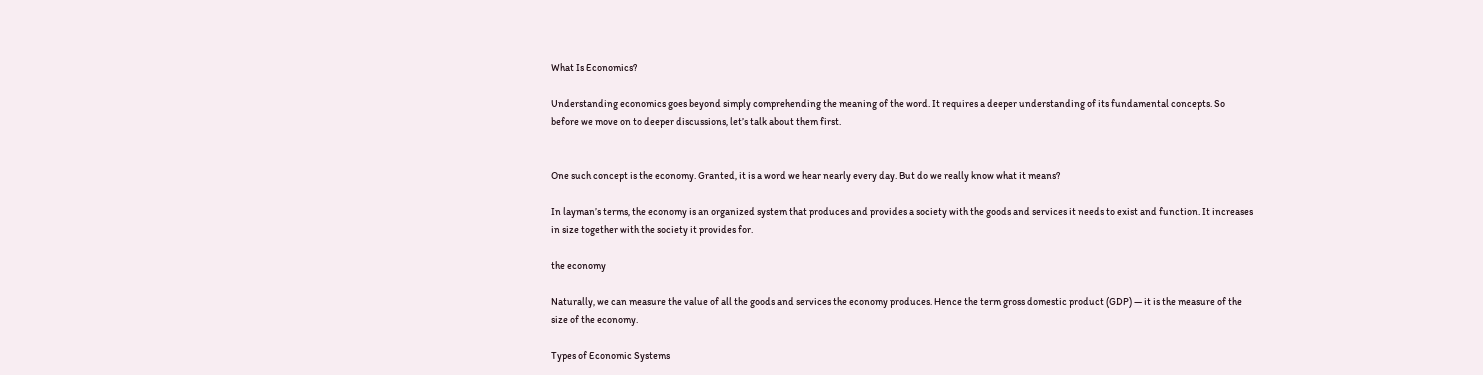What Is Economics?

Understanding economics goes beyond simply comprehending the meaning of the word. It requires a deeper understanding of its fundamental concepts. So before we move on to deeper discussions, let’s talk about them first.


One such concept is the economy. Granted, it is a word we hear nearly every day. But do we really know what it means?

In layman’s terms, the economy is an organized system that produces and provides a society with the goods and services it needs to exist and function. It increases in size together with the society it provides for.

the economy

Naturally, we can measure the value of all the goods and services the economy produces. Hence the term gross domestic product (GDP) — it is the measure of the size of the economy.

Types of Economic Systems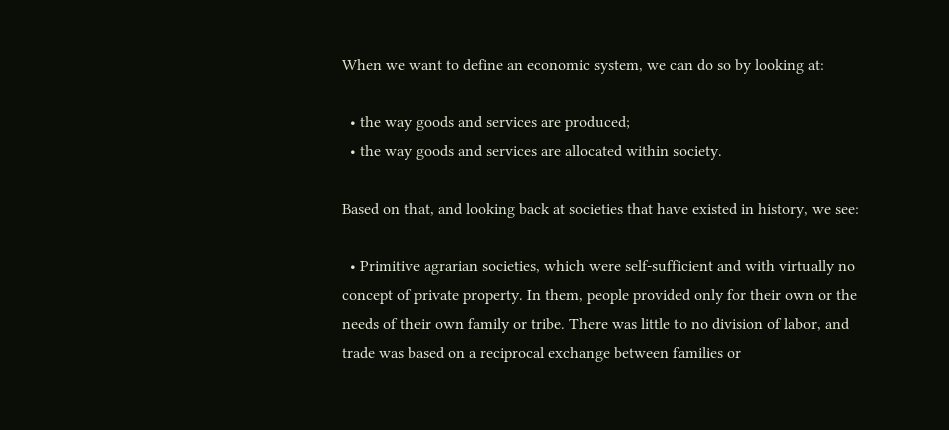When we want to define an economic system, we can do so by looking at:

  • the way goods and services are produced;
  • the way goods and services are allocated within society.

Based on that, and looking back at societies that have existed in history, we see:

  • Primitive agrarian societies, which were self-sufficient and with virtually no concept of private property. In them, people provided only for their own or the needs of their own family or tribe. There was little to no division of labor, and trade was based on a reciprocal exchange between families or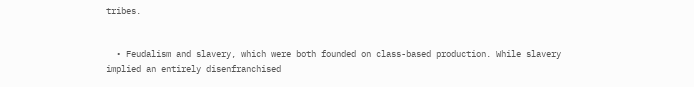tribes.


  • Feudalism and slavery, which were both founded on class-based production. While slavery implied an entirely disenfranchised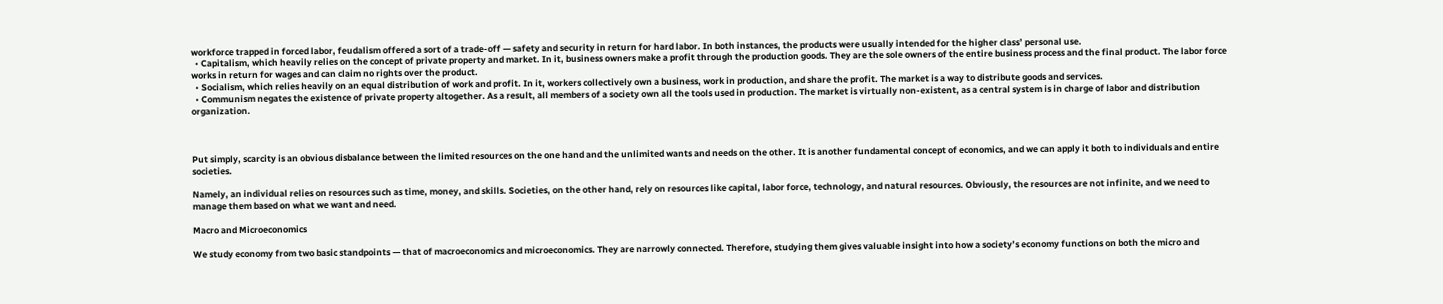workforce trapped in forced labor, feudalism offered a sort of a trade-off — safety and security in return for hard labor. In both instances, the products were usually intended for the higher class’ personal use.
  • Capitalism, which heavily relies on the concept of private property and market. In it, business owners make a profit through the production goods. They are the sole owners of the entire business process and the final product. The labor force works in return for wages and can claim no rights over the product.
  • Socialism, which relies heavily on an equal distribution of work and profit. In it, workers collectively own a business, work in production, and share the profit. The market is a way to distribute goods and services.
  • Communism negates the existence of private property altogether. As a result, all members of a society own all the tools used in production. The market is virtually non-existent, as a central system is in charge of labor and distribution organization.



Put simply, scarcity is an obvious disbalance between the limited resources on the one hand and the unlimited wants and needs on the other. It is another fundamental concept of economics, and we can apply it both to individuals and entire societies.

Namely, an individual relies on resources such as time, money, and skills. Societies, on the other hand, rely on resources like capital, labor force, technology, and natural resources. Obviously, the resources are not infinite, and we need to manage them based on what we want and need.

Macro and Microeconomics

We study economy from two basic standpoints — that of macroeconomics and microeconomics. They are narrowly connected. Therefore, studying them gives valuable insight into how a society’s economy functions on both the micro and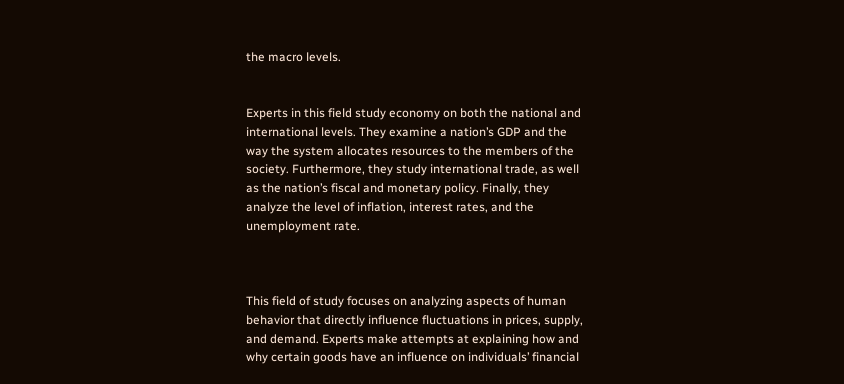the macro levels.


Experts in this field study economy on both the national and international levels. They examine a nation’s GDP and the way the system allocates resources to the members of the society. Furthermore, they study international trade, as well as the nation’s fiscal and monetary policy. Finally, they analyze the level of inflation, interest rates, and the unemployment rate.



This field of study focuses on analyzing aspects of human behavior that directly influence fluctuations in prices, supply, and demand. Experts make attempts at explaining how and why certain goods have an influence on individuals’ financial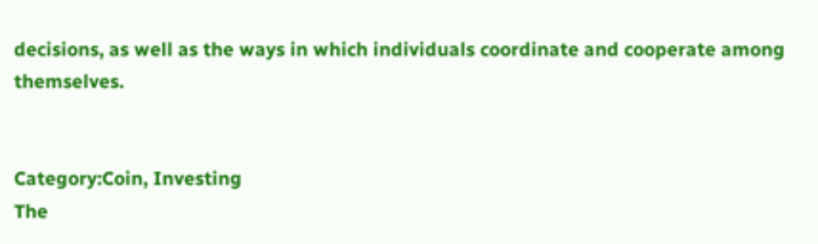decisions, as well as the ways in which individuals coordinate and cooperate among themselves.


Category:Coin, Investing
The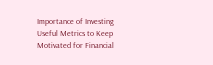Importance of Investing
Useful Metrics to Keep Motivated for Financial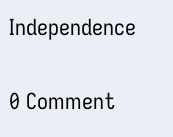Independence

0 Comment